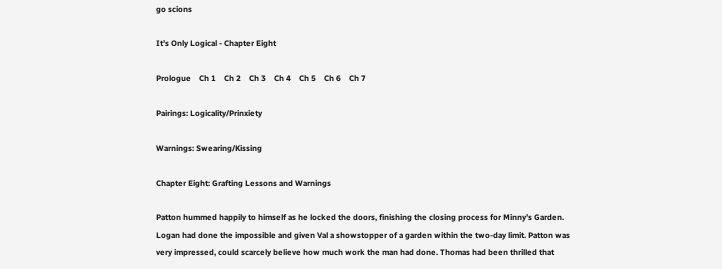go scions

It’s Only Logical - Chapter Eight

Prologue    Ch 1    Ch 2    Ch 3    Ch 4    Ch 5    Ch 6    Ch 7

Pairings: Logicality/Prinxiety

Warnings: Swearing/Kissing

Chapter Eight: Grafting Lessons and Warnings

Patton hummed happily to himself as he locked the doors, finishing the closing process for Minny’s Garden. Logan had done the impossible and given Val a showstopper of a garden within the two-day limit. Patton was very impressed, could scarcely believe how much work the man had done. Thomas had been thrilled that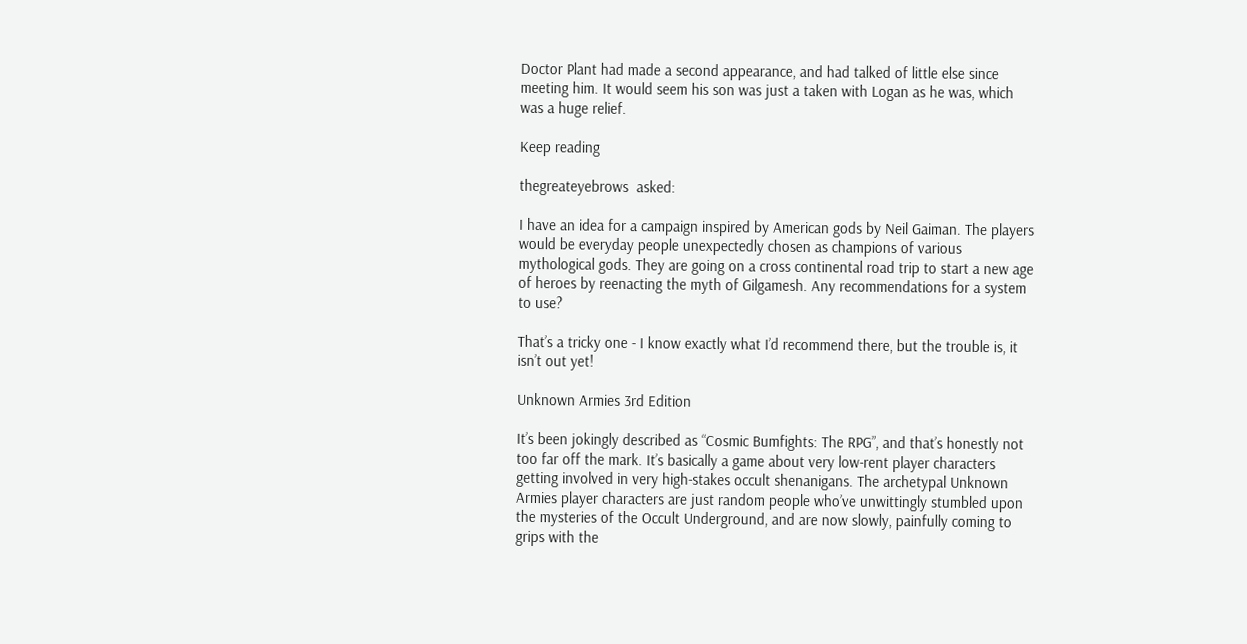Doctor Plant had made a second appearance, and had talked of little else since meeting him. It would seem his son was just a taken with Logan as he was, which was a huge relief.

Keep reading

thegreateyebrows  asked:

I have an idea for a campaign inspired by American gods by Neil Gaiman. The players would be everyday people unexpectedly chosen as champions of various mythological gods. They are going on a cross continental road trip to start a new age of heroes by reenacting the myth of Gilgamesh. Any recommendations for a system to use?

That’s a tricky one - I know exactly what I’d recommend there, but the trouble is, it isn’t out yet!

Unknown Armies 3rd Edition

It’s been jokingly described as “Cosmic Bumfights: The RPG”, and that’s honestly not too far off the mark. It’s basically a game about very low-rent player characters getting involved in very high-stakes occult shenanigans. The archetypal Unknown Armies player characters are just random people who’ve unwittingly stumbled upon the mysteries of the Occult Underground, and are now slowly, painfully coming to grips with the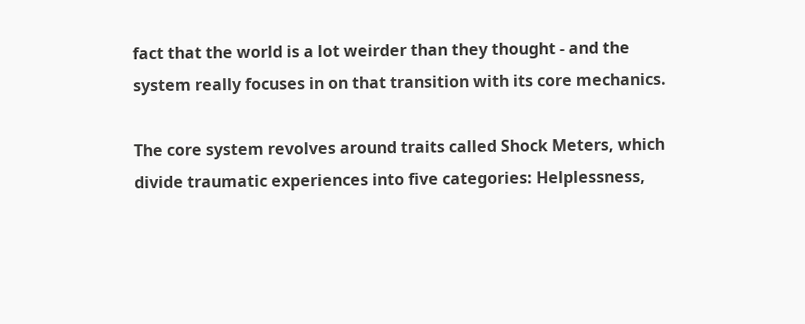fact that the world is a lot weirder than they thought - and the system really focuses in on that transition with its core mechanics.

The core system revolves around traits called Shock Meters, which divide traumatic experiences into five categories: Helplessness,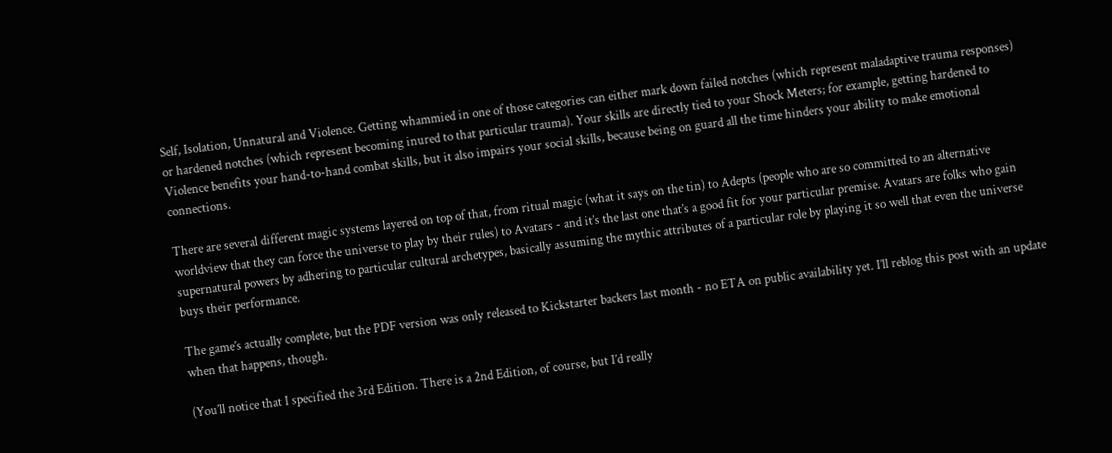Self, Isolation, Unnatural and Violence. Getting whammied in one of those categories can either mark down failed notches (which represent maladaptive trauma responses) or hardened notches (which represent becoming inured to that particular trauma). Your skills are directly tied to your Shock Meters; for example, getting hardened to Violence benefits your hand-to-hand combat skills, but it also impairs your social skills, because being on guard all the time hinders your ability to make emotional connections.

There are several different magic systems layered on top of that, from ritual magic (what it says on the tin) to Adepts (people who are so committed to an alternative worldview that they can force the universe to play by their rules) to Avatars - and it’s the last one that’s a good fit for your particular premise. Avatars are folks who gain supernatural powers by adhering to particular cultural archetypes, basically assuming the mythic attributes of a particular role by playing it so well that even the universe buys their performance.

The game’s actually complete, but the PDF version was only released to Kickstarter backers last month - no ETA on public availability yet. I’ll reblog this post with an update when that happens, though.

(You’ll notice that I specified the 3rd Edition. There is a 2nd Edition, of course, but I’d really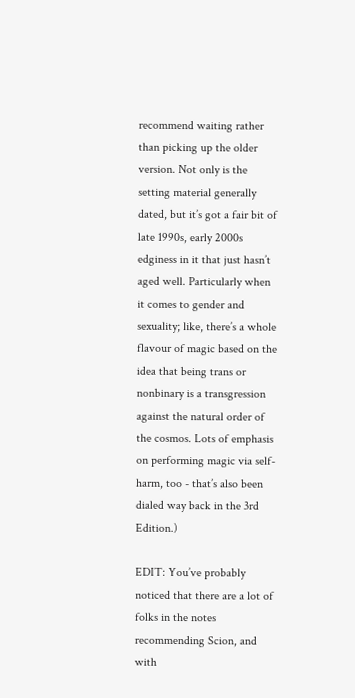recommend waiting rather than picking up the older version. Not only is the setting material generally dated, but it’s got a fair bit of late 1990s, early 2000s edginess in it that just hasn’t aged well. Particularly when it comes to gender and sexuality; like, there’s a whole flavour of magic based on the idea that being trans or nonbinary is a transgression against the natural order of the cosmos. Lots of emphasis on performing magic via self-harm, too - that’s also been dialed way back in the 3rd Edition.)

EDIT: You’ve probably noticed that there are a lot of folks in the notes recommending Scion, and with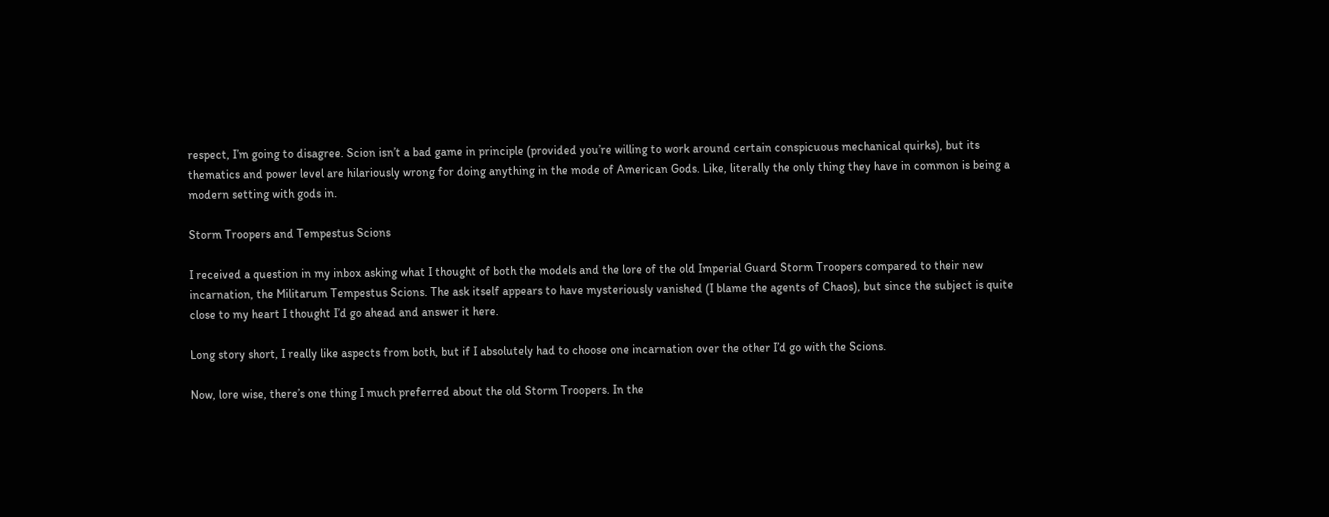respect, I’m going to disagree. Scion isn’t a bad game in principle (provided you’re willing to work around certain conspicuous mechanical quirks), but its thematics and power level are hilariously wrong for doing anything in the mode of American Gods. Like, literally the only thing they have in common is being a modern setting with gods in.

Storm Troopers and Tempestus Scions

I received a question in my inbox asking what I thought of both the models and the lore of the old Imperial Guard Storm Troopers compared to their new incarnation, the Militarum Tempestus Scions. The ask itself appears to have mysteriously vanished (I blame the agents of Chaos), but since the subject is quite close to my heart I thought I’d go ahead and answer it here.

Long story short, I really like aspects from both, but if I absolutely had to choose one incarnation over the other I’d go with the Scions.

Now, lore wise, there’s one thing I much preferred about the old Storm Troopers. In the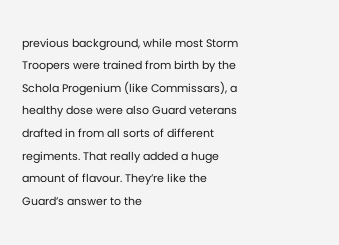previous background, while most Storm Troopers were trained from birth by the Schola Progenium (like Commissars), a healthy dose were also Guard veterans drafted in from all sorts of different regiments. That really added a huge amount of flavour. They’re like the Guard’s answer to the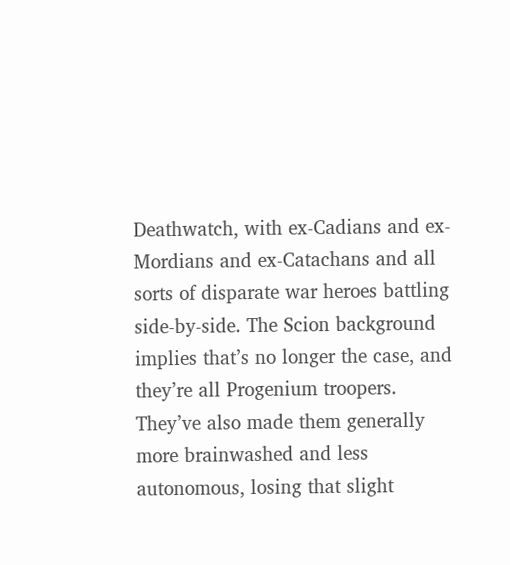Deathwatch, with ex-Cadians and ex-Mordians and ex-Catachans and all sorts of disparate war heroes battling side-by-side. The Scion background implies that’s no longer the case, and they’re all Progenium troopers. They’ve also made them generally more brainwashed and less autonomous, losing that slight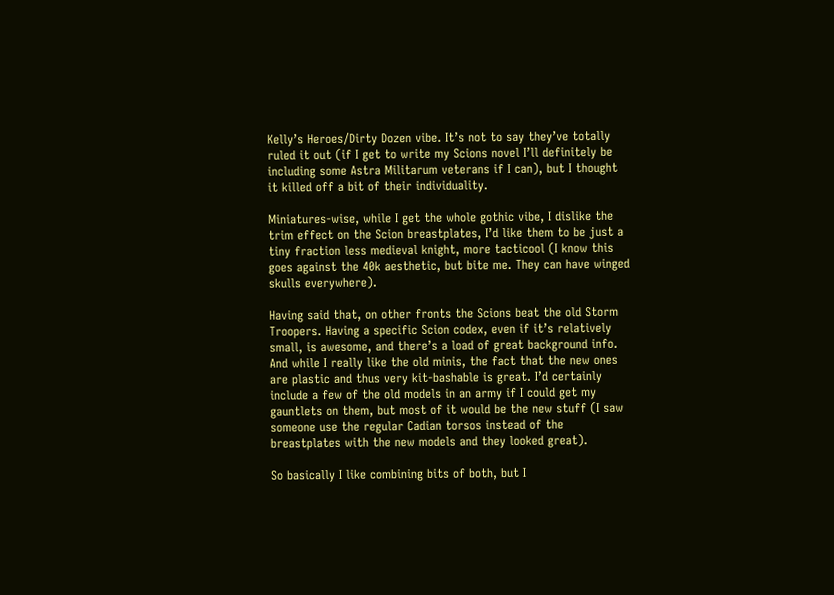Kelly’s Heroes/Dirty Dozen vibe. It’s not to say they’ve totally ruled it out (if I get to write my Scions novel I’ll definitely be including some Astra Militarum veterans if I can), but I thought it killed off a bit of their individuality.

Miniatures-wise, while I get the whole gothic vibe, I dislike the trim effect on the Scion breastplates, I’d like them to be just a tiny fraction less medieval knight, more tacticool (I know this goes against the 40k aesthetic, but bite me. They can have winged skulls everywhere).

Having said that, on other fronts the Scions beat the old Storm Troopers. Having a specific Scion codex, even if it’s relatively small, is awesome, and there’s a load of great background info. And while I really like the old minis, the fact that the new ones are plastic and thus very kit-bashable is great. I’d certainly include a few of the old models in an army if I could get my gauntlets on them, but most of it would be the new stuff (I saw someone use the regular Cadian torsos instead of the breastplates with the new models and they looked great).

So basically I like combining bits of both, but I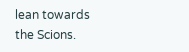lean towards the Scions.